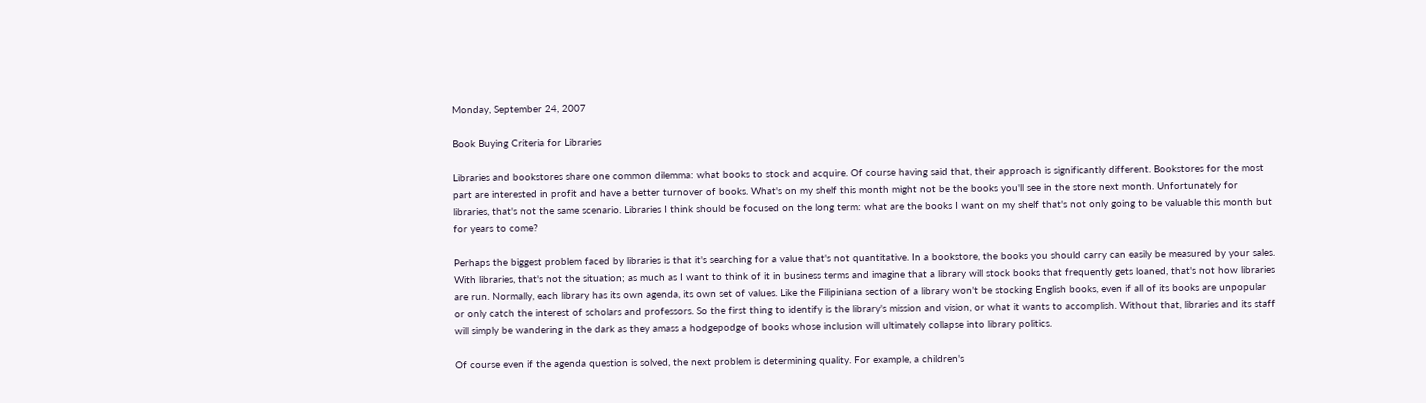Monday, September 24, 2007

Book Buying Criteria for Libraries

Libraries and bookstores share one common dilemma: what books to stock and acquire. Of course having said that, their approach is significantly different. Bookstores for the most part are interested in profit and have a better turnover of books. What's on my shelf this month might not be the books you'll see in the store next month. Unfortunately for libraries, that's not the same scenario. Libraries I think should be focused on the long term: what are the books I want on my shelf that's not only going to be valuable this month but for years to come?

Perhaps the biggest problem faced by libraries is that it's searching for a value that's not quantitative. In a bookstore, the books you should carry can easily be measured by your sales. With libraries, that's not the situation; as much as I want to think of it in business terms and imagine that a library will stock books that frequently gets loaned, that's not how libraries are run. Normally, each library has its own agenda, its own set of values. Like the Filipiniana section of a library won't be stocking English books, even if all of its books are unpopular or only catch the interest of scholars and professors. So the first thing to identify is the library's mission and vision, or what it wants to accomplish. Without that, libraries and its staff will simply be wandering in the dark as they amass a hodgepodge of books whose inclusion will ultimately collapse into library politics.

Of course even if the agenda question is solved, the next problem is determining quality. For example, a children's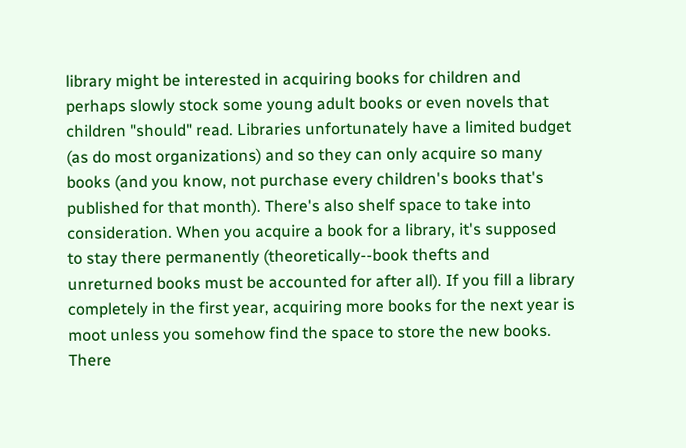library might be interested in acquiring books for children and perhaps slowly stock some young adult books or even novels that children "should" read. Libraries unfortunately have a limited budget (as do most organizations) and so they can only acquire so many books (and you know, not purchase every children's books that's published for that month). There's also shelf space to take into consideration. When you acquire a book for a library, it's supposed to stay there permanently (theoretically--book thefts and unreturned books must be accounted for after all). If you fill a library completely in the first year, acquiring more books for the next year is moot unless you somehow find the space to store the new books. There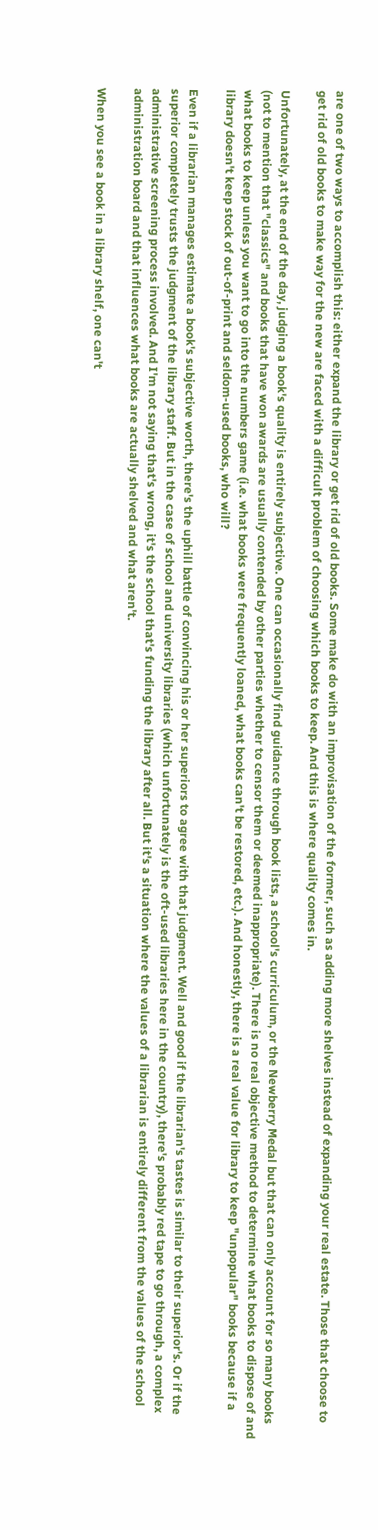are one of two ways to accomplish this: either expand the library or get rid of old books. Some make do with an improvisation of the former, such as adding more shelves instead of expanding your real estate. Those that choose to get rid of old books to make way for the new are faced with a difficult problem of choosing which books to keep. And this is where quality comes in.

Unfortunately, at the end of the day, judging a book's quality is entirely subjective. One can occasionally find guidance through book lists, a school's curriculum, or the Newberry Medal but that can only account for so many books (not to mention that "classics" and books that have won awards are usually contended by other parties whether to censor them or deemed inappropriate). There is no real objective method to determine what books to dispose of and what books to keep unless you want to go into the numbers game (i.e. what books were frequently loaned, what books can't be restored, etc.). And honestly, there is a real value for library to keep "unpopular" books because if a library doesn't keep stock of out-of-print and seldom-used books, who will?

Even if a librarian manages estimate a book's subjective worth, there's the uphill battle of convincing his or her superiors to agree with that judgment. Well and good if the librarian's tastes is similar to their superior's. Or if the superior completely trusts the judgment of the library staff. But in the case of school and university libraries (which unfortunately is the oft-used libraries here in the country), there's probably red tape to go through, a complex administrative screening process involved. And I'm not saying that's wrong, it's the school that's funding the library after all. But it's a situation where the values of a librarian is entirely different from the values of the school administration board and that influences what books are actually shelved and what aren't.

When you see a book in a library shelf, one can't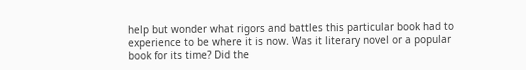help but wonder what rigors and battles this particular book had to experience to be where it is now. Was it literary novel or a popular book for its time? Did the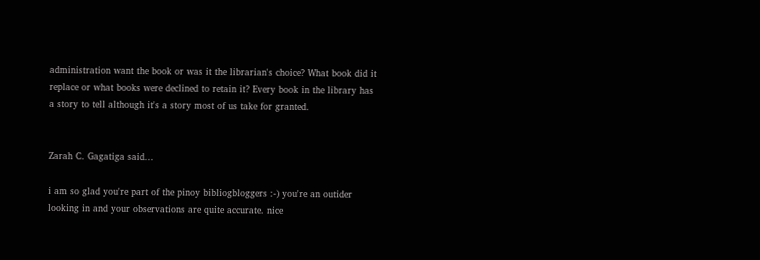administration want the book or was it the librarian's choice? What book did it replace or what books were declined to retain it? Every book in the library has a story to tell although it's a story most of us take for granted.


Zarah C. Gagatiga said...

i am so glad you're part of the pinoy bibliogbloggers :-) you're an outider looking in and your observations are quite accurate. nice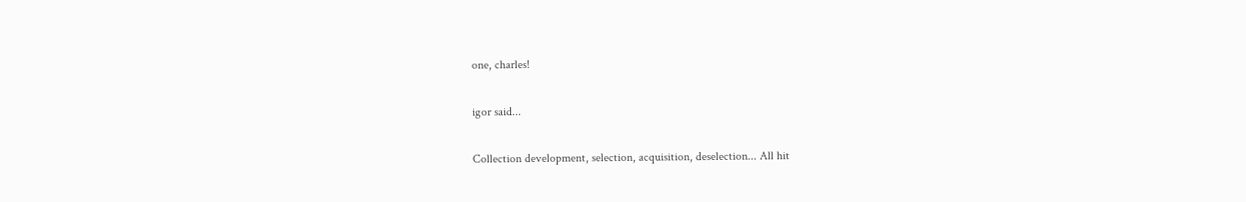one, charles!

igor said...

Collection development, selection, acquisition, deselection... All hit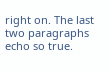right on. The last two paragraphs echo so true.